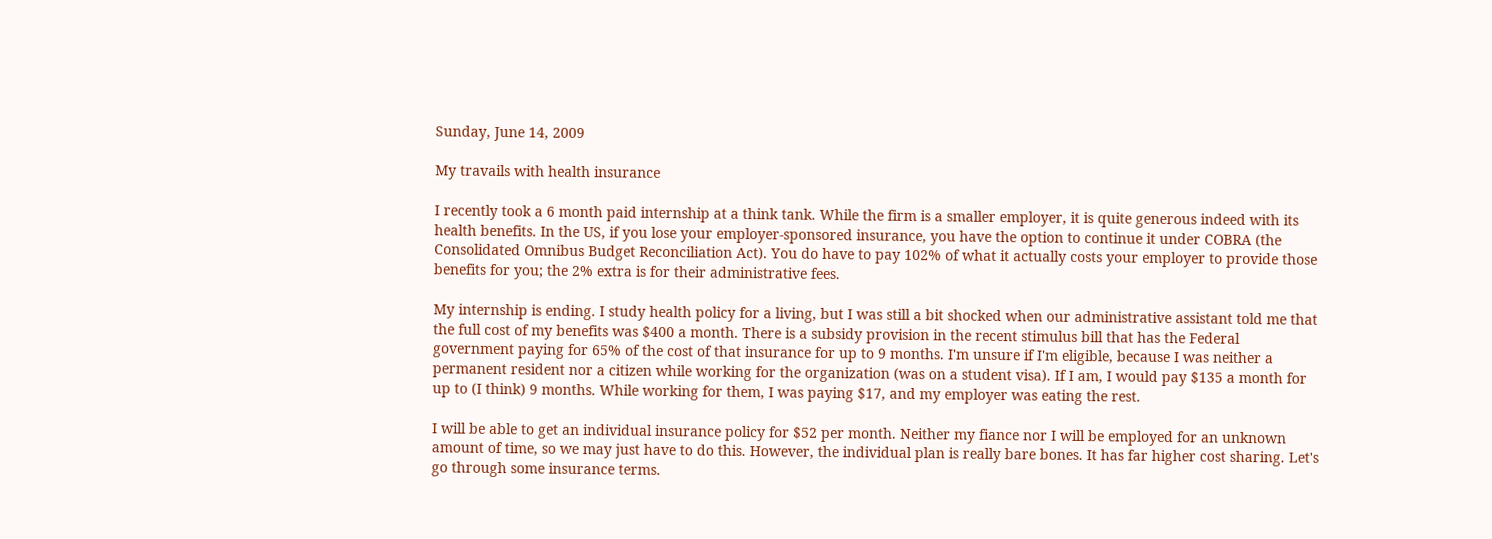Sunday, June 14, 2009

My travails with health insurance

I recently took a 6 month paid internship at a think tank. While the firm is a smaller employer, it is quite generous indeed with its health benefits. In the US, if you lose your employer-sponsored insurance, you have the option to continue it under COBRA (the Consolidated Omnibus Budget Reconciliation Act). You do have to pay 102% of what it actually costs your employer to provide those benefits for you; the 2% extra is for their administrative fees.

My internship is ending. I study health policy for a living, but I was still a bit shocked when our administrative assistant told me that the full cost of my benefits was $400 a month. There is a subsidy provision in the recent stimulus bill that has the Federal government paying for 65% of the cost of that insurance for up to 9 months. I'm unsure if I'm eligible, because I was neither a permanent resident nor a citizen while working for the organization (was on a student visa). If I am, I would pay $135 a month for up to (I think) 9 months. While working for them, I was paying $17, and my employer was eating the rest.

I will be able to get an individual insurance policy for $52 per month. Neither my fiance nor I will be employed for an unknown amount of time, so we may just have to do this. However, the individual plan is really bare bones. It has far higher cost sharing. Let's go through some insurance terms.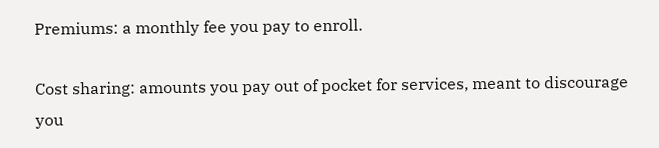Premiums: a monthly fee you pay to enroll.

Cost sharing: amounts you pay out of pocket for services, meant to discourage you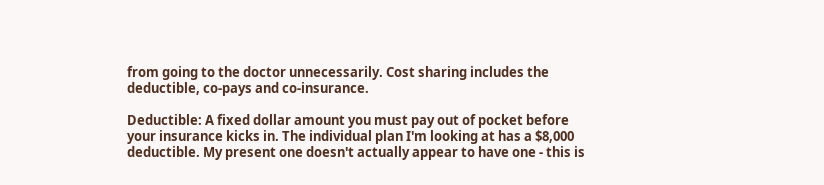from going to the doctor unnecessarily. Cost sharing includes the deductible, co-pays and co-insurance.

Deductible: A fixed dollar amount you must pay out of pocket before your insurance kicks in. The individual plan I'm looking at has a $8,000 deductible. My present one doesn't actually appear to have one - this is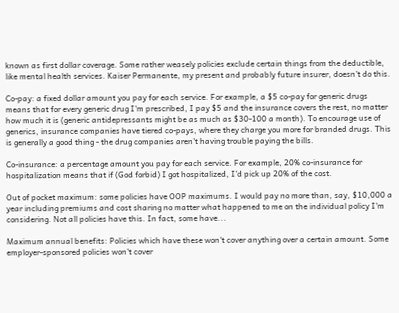known as first dollar coverage. Some rather weasely policies exclude certain things from the deductible, like mental health services. Kaiser Permanente, my present and probably future insurer, doesn't do this.

Co-pay: a fixed dollar amount you pay for each service. For example, a $5 co-pay for generic drugs means that for every generic drug I'm prescribed, I pay $5 and the insurance covers the rest, no matter how much it is (generic antidepressants might be as much as $30-100 a month). To encourage use of generics, insurance companies have tiered co-pays, where they charge you more for branded drugs. This is generally a good thing - the drug companies aren't having trouble paying the bills.

Co-insurance: a percentage amount you pay for each service. For example, 20% co-insurance for hospitalization means that if (God forbid) I got hospitalized, I'd pick up 20% of the cost.

Out of pocket maximum: some policies have OOP maximums. I would pay no more than, say, $10,000 a year including premiums and cost sharing no matter what happened to me on the individual policy I'm considering. Not all policies have this. In fact, some have...

Maximum annual benefits: Policies which have these won't cover anything over a certain amount. Some employer-sponsored policies won't cover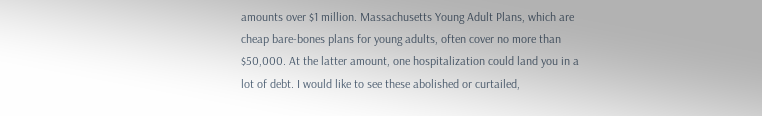amounts over $1 million. Massachusetts Young Adult Plans, which are cheap bare-bones plans for young adults, often cover no more than $50,000. At the latter amount, one hospitalization could land you in a lot of debt. I would like to see these abolished or curtailed,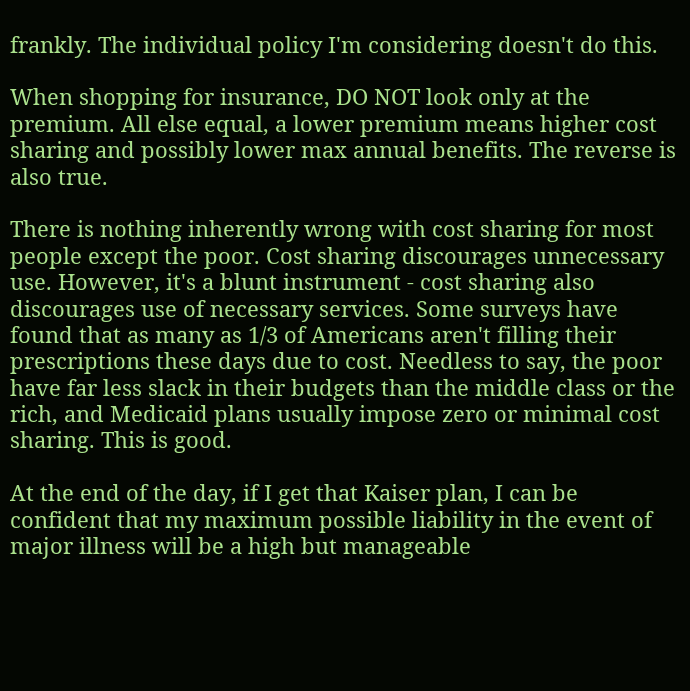frankly. The individual policy I'm considering doesn't do this.

When shopping for insurance, DO NOT look only at the premium. All else equal, a lower premium means higher cost sharing and possibly lower max annual benefits. The reverse is also true.

There is nothing inherently wrong with cost sharing for most people except the poor. Cost sharing discourages unnecessary use. However, it's a blunt instrument - cost sharing also discourages use of necessary services. Some surveys have found that as many as 1/3 of Americans aren't filling their prescriptions these days due to cost. Needless to say, the poor have far less slack in their budgets than the middle class or the rich, and Medicaid plans usually impose zero or minimal cost sharing. This is good.

At the end of the day, if I get that Kaiser plan, I can be confident that my maximum possible liability in the event of major illness will be a high but manageable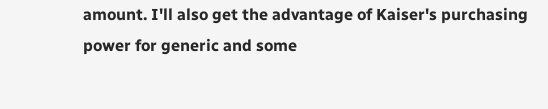amount. I'll also get the advantage of Kaiser's purchasing power for generic and some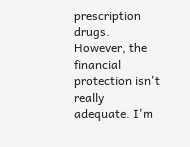prescription drugs. However, the financial protection isn't really adequate. I'm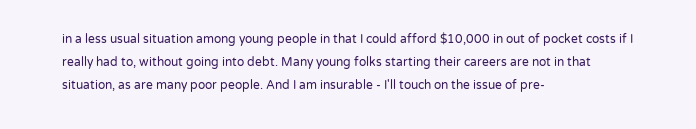in a less usual situation among young people in that I could afford $10,000 in out of pocket costs if I really had to, without going into debt. Many young folks starting their careers are not in that situation, as are many poor people. And I am insurable - I'll touch on the issue of pre-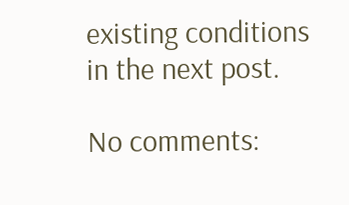existing conditions in the next post.

No comments: